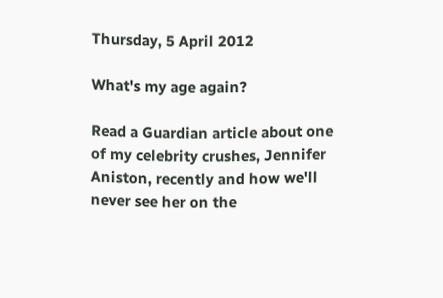Thursday, 5 April 2012

What's my age again?

Read a Guardian article about one of my celebrity crushes, Jennifer Aniston, recently and how we'll never see her on the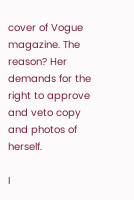cover of Vogue magazine. The reason? Her demands for the right to approve and veto copy and photos of herself.

I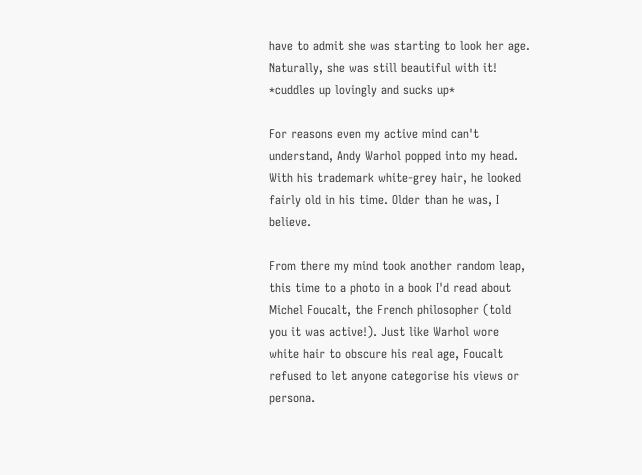have to admit she was starting to look her age. Naturally, she was still beautiful with it! *cuddles up lovingly and sucks up*

For reasons even my active mind can't understand, Andy Warhol popped into my head. With his trademark white-grey hair, he looked fairly old in his time. Older than he was, I believe.

From there my mind took another random leap, this time to a photo in a book I'd read about Michel Foucalt, the French philosopher (told you it was active!). Just like Warhol wore white hair to obscure his real age, Foucalt refused to let anyone categorise his views or persona.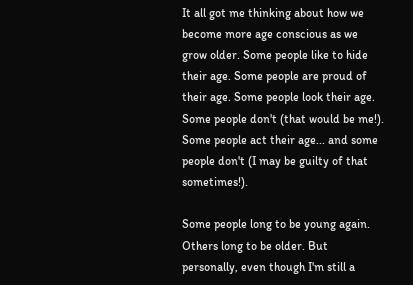It all got me thinking about how we become more age conscious as we grow older. Some people like to hide their age. Some people are proud of their age. Some people look their age. Some people don't (that would be me!). Some people act their age... and some people don't (I may be guilty of that sometimes!).

Some people long to be young again. Others long to be older. But personally, even though I'm still a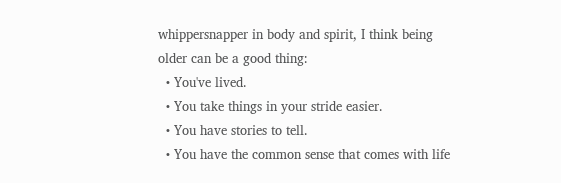whippersnapper in body and spirit, I think being older can be a good thing:
  • You've lived.
  • You take things in your stride easier.
  • You have stories to tell.
  • You have the common sense that comes with life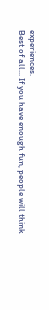experiences.
Best of all... If you have enough fun, people will think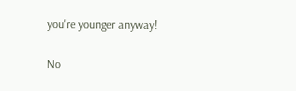you're younger anyway!

No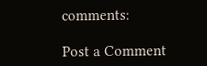comments:

Post a Comment